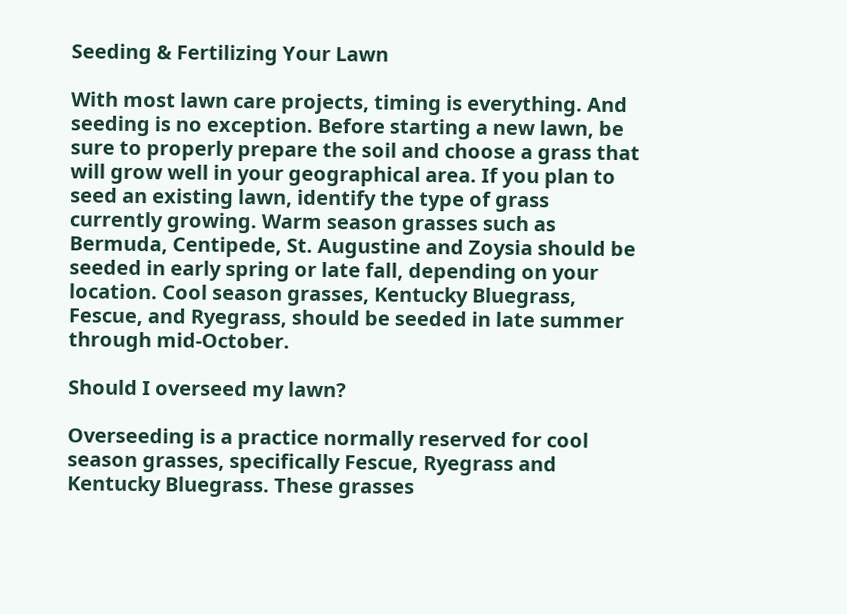Seeding & Fertilizing Your Lawn

With most lawn care projects, timing is everything. And seeding is no exception. Before starting a new lawn, be sure to properly prepare the soil and choose a grass that will grow well in your geographical area. If you plan to seed an existing lawn, identify the type of grass currently growing. Warm season grasses such as Bermuda, Centipede, St. Augustine and Zoysia should be seeded in early spring or late fall, depending on your location. Cool season grasses, Kentucky Bluegrass, Fescue, and Ryegrass, should be seeded in late summer through mid-October.

Should I overseed my lawn?

Overseeding is a practice normally reserved for cool season grasses, specifically Fescue, Ryegrass and Kentucky Bluegrass. These grasses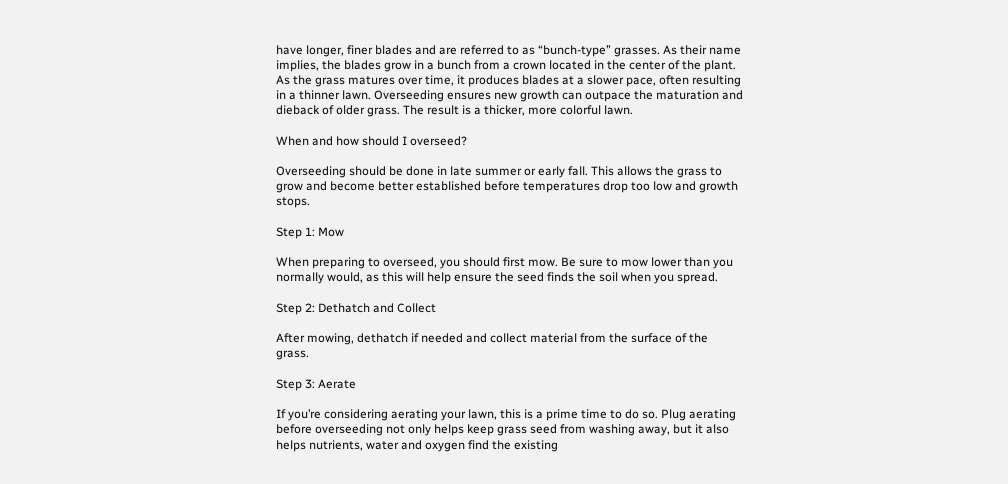have longer, finer blades and are referred to as “bunch-type” grasses. As their name implies, the blades grow in a bunch from a crown located in the center of the plant. As the grass matures over time, it produces blades at a slower pace, often resulting in a thinner lawn. Overseeding ensures new growth can outpace the maturation and dieback of older grass. The result is a thicker, more colorful lawn.

When and how should I overseed?

Overseeding should be done in late summer or early fall. This allows the grass to grow and become better established before temperatures drop too low and growth stops.

Step 1: Mow

When preparing to overseed, you should first mow. Be sure to mow lower than you normally would, as this will help ensure the seed finds the soil when you spread.

Step 2: Dethatch and Collect

After mowing, dethatch if needed and collect material from the surface of the grass.

Step 3: Aerate

If you’re considering aerating your lawn, this is a prime time to do so. Plug aerating before overseeding not only helps keep grass seed from washing away, but it also helps nutrients, water and oxygen find the existing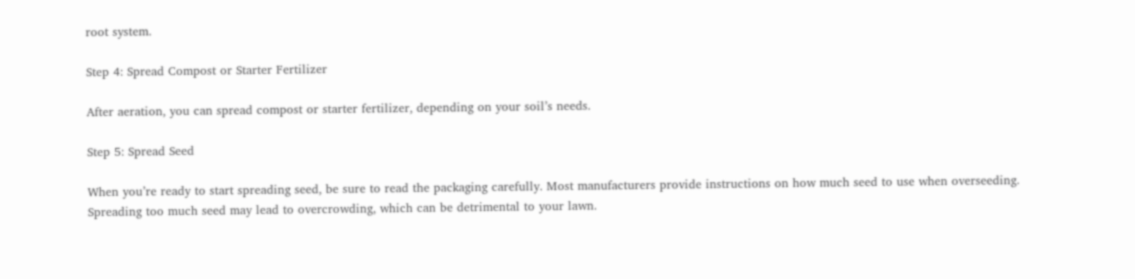root system.

Step 4: Spread Compost or Starter Fertilizer

After aeration, you can spread compost or starter fertilizer, depending on your soil’s needs.

Step 5: Spread Seed

When you’re ready to start spreading seed, be sure to read the packaging carefully. Most manufacturers provide instructions on how much seed to use when overseeding. Spreading too much seed may lead to overcrowding, which can be detrimental to your lawn.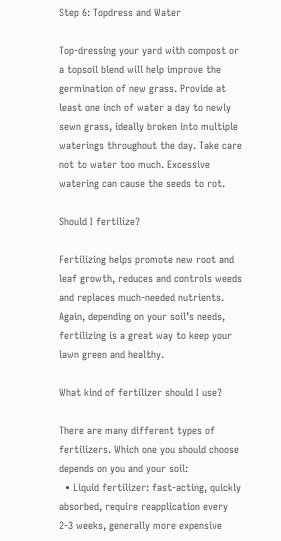Step 6: Topdress and Water

Top-dressing your yard with compost or a topsoil blend will help improve the germination of new grass. Provide at least one inch of water a day to newly sewn grass, ideally broken into multiple waterings throughout the day. Take care not to water too much. Excessive watering can cause the seeds to rot.

Should I fertilize?

Fertilizing helps promote new root and leaf growth, reduces and controls weeds and replaces much-needed nutrients. Again, depending on your soil’s needs, fertilizing is a great way to keep your lawn green and healthy.

What kind of fertilizer should I use?

There are many different types of fertilizers. Which one you should choose depends on you and your soil:
  • Liquid fertilizer: fast-acting, quickly absorbed, require reapplication every 2-3 weeks, generally more expensive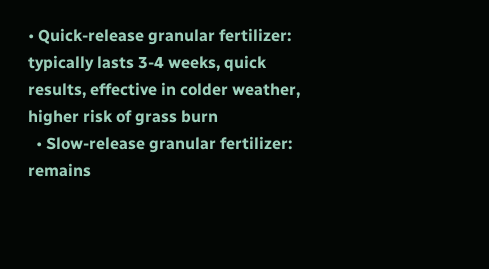• Quick-release granular fertilizer: typically lasts 3-4 weeks, quick results, effective in colder weather, higher risk of grass burn
  • Slow-release granular fertilizer: remains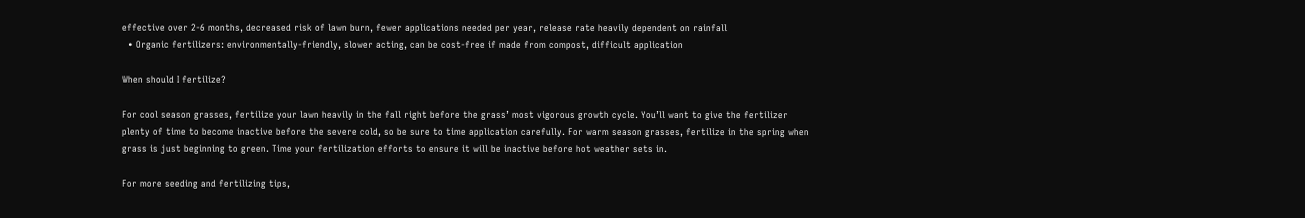effective over 2-6 months, decreased risk of lawn burn, fewer applications needed per year, release rate heavily dependent on rainfall
  • Organic fertilizers: environmentally-friendly, slower acting, can be cost-free if made from compost, difficult application

When should I fertilize?

For cool season grasses, fertilize your lawn heavily in the fall right before the grass’ most vigorous growth cycle. You’ll want to give the fertilizer plenty of time to become inactive before the severe cold, so be sure to time application carefully. For warm season grasses, fertilize in the spring when grass is just beginning to green. Time your fertilization efforts to ensure it will be inactive before hot weather sets in.

For more seeding and fertilizing tips,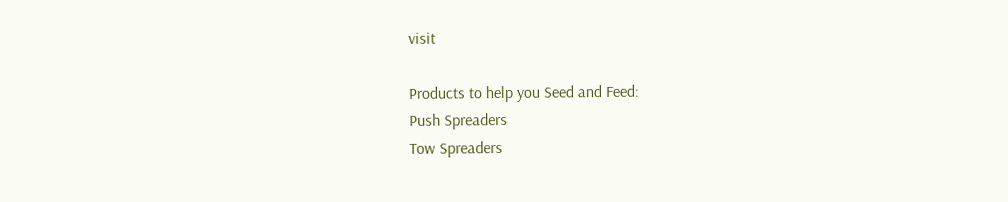visit

Products to help you Seed and Feed:
Push Spreaders
Tow Spreaders